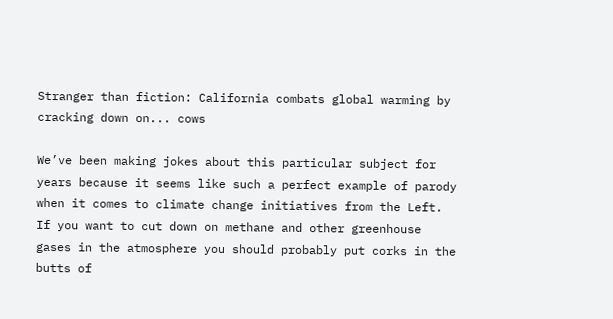Stranger than fiction: California combats global warming by cracking down on... cows

We’ve been making jokes about this particular subject for years because it seems like such a perfect example of parody when it comes to climate change initiatives from the Left. If you want to cut down on methane and other greenhouse gases in the atmosphere you should probably put corks in the butts of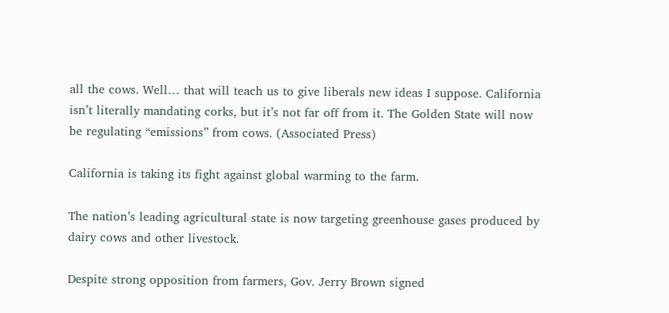all the cows. Well… that will teach us to give liberals new ideas I suppose. California isn’t literally mandating corks, but it’s not far off from it. The Golden State will now be regulating “emissions” from cows. (Associated Press)

California is taking its fight against global warming to the farm.

The nation’s leading agricultural state is now targeting greenhouse gases produced by dairy cows and other livestock.

Despite strong opposition from farmers, Gov. Jerry Brown signed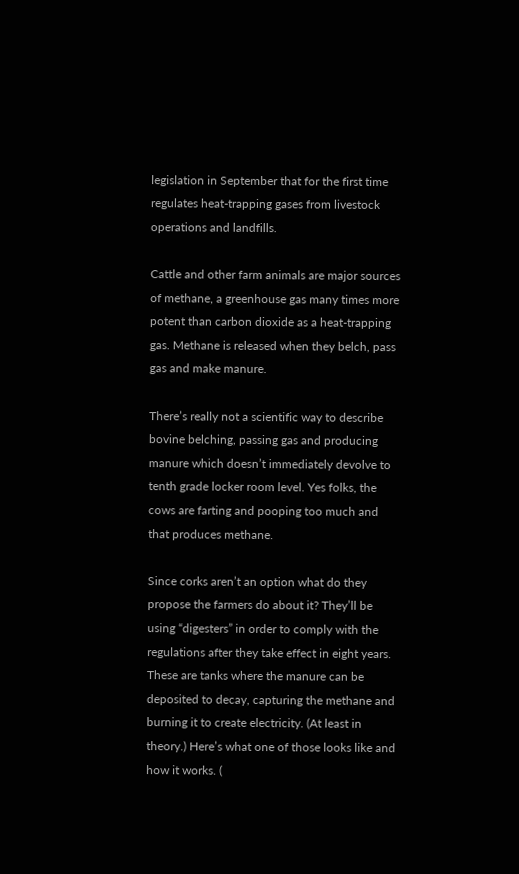legislation in September that for the first time regulates heat-trapping gases from livestock operations and landfills.

Cattle and other farm animals are major sources of methane, a greenhouse gas many times more potent than carbon dioxide as a heat-trapping gas. Methane is released when they belch, pass gas and make manure.

There’s really not a scientific way to describe bovine belching, passing gas and producing manure which doesn’t immediately devolve to tenth grade locker room level. Yes folks, the cows are farting and pooping too much and that produces methane.

Since corks aren’t an option what do they propose the farmers do about it? They’ll be using “digesters” in order to comply with the regulations after they take effect in eight years. These are tanks where the manure can be deposited to decay, capturing the methane and burning it to create electricity. (At least in theory.) Here’s what one of those looks like and how it works. (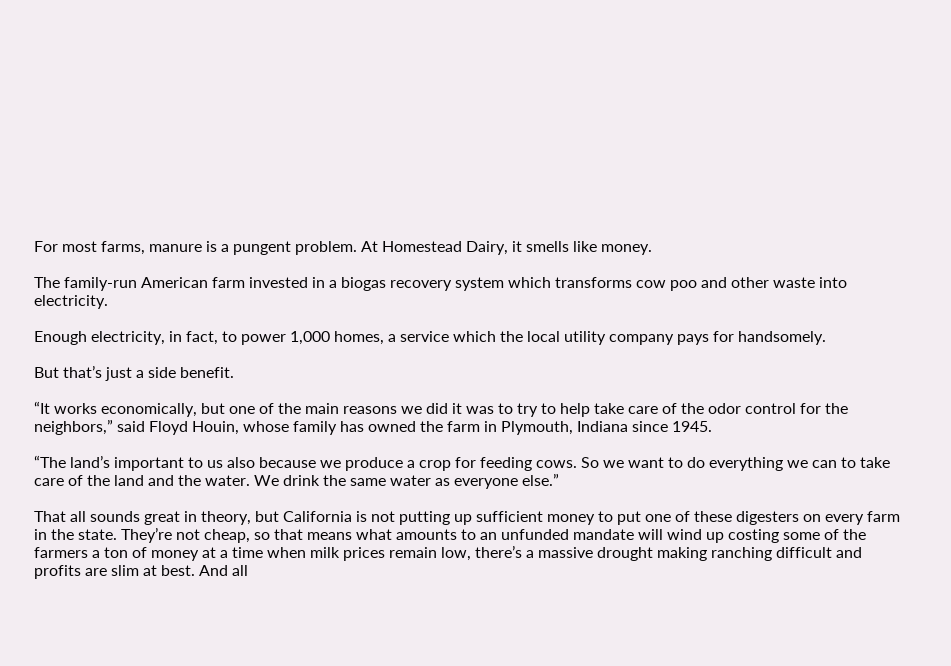For most farms, manure is a pungent problem. At Homestead Dairy, it smells like money.

The family-run American farm invested in a biogas recovery system which transforms cow poo and other waste into electricity.

Enough electricity, in fact, to power 1,000 homes, a service which the local utility company pays for handsomely.

But that’s just a side benefit.

“It works economically, but one of the main reasons we did it was to try to help take care of the odor control for the neighbors,” said Floyd Houin, whose family has owned the farm in Plymouth, Indiana since 1945.

“The land’s important to us also because we produce a crop for feeding cows. So we want to do everything we can to take care of the land and the water. We drink the same water as everyone else.”

That all sounds great in theory, but California is not putting up sufficient money to put one of these digesters on every farm in the state. They’re not cheap, so that means what amounts to an unfunded mandate will wind up costing some of the farmers a ton of money at a time when milk prices remain low, there’s a massive drought making ranching difficult and profits are slim at best. And all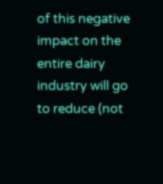of this negative impact on the entire dairy industry will go to reduce (not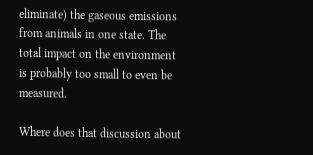eliminate) the gaseous emissions from animals in one state. The total impact on the environment is probably too small to even be measured.

Where does that discussion about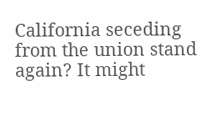California seceding from the union stand again? It might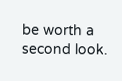be worth a second look.